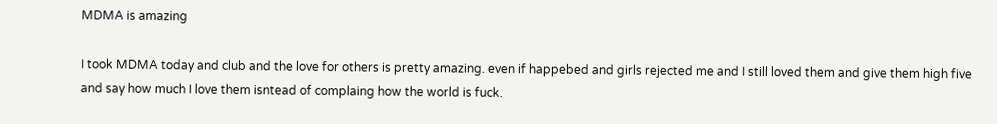MDMA is amazing

I took MDMA today and club and the love for others is pretty amazing. even if happebed and girls rejected me and I still loved them and give them high five and say how much I love them isntead of complaing how the world is fuck.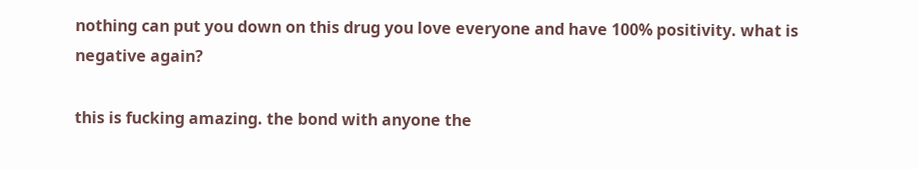nothing can put you down on this drug you love everyone and have 100% positivity. what is negative again?

this is fucking amazing. the bond with anyone the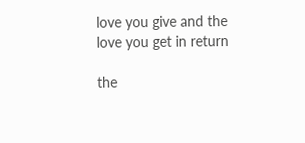love you give and the love you get in return

the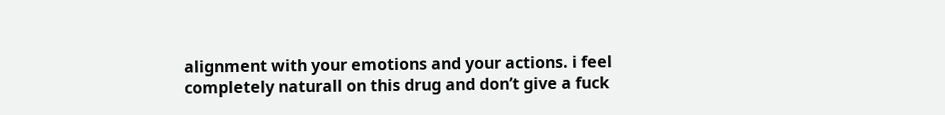alignment with your emotions and your actions. i feel completely naturall on this drug and don’t give a fuck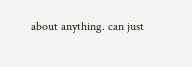about anything. can just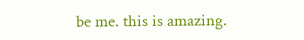be me. this is amazing.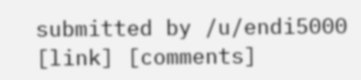submitted by /u/endi5000
[link] [comments]